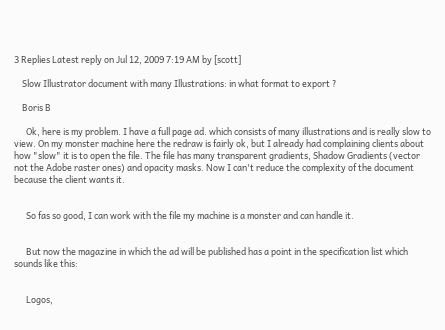3 Replies Latest reply on Jul 12, 2009 7:19 AM by [scott]

    Slow Illustrator document with many Illustrations: in what format to export ?

    Boris B

      Ok, here is my problem. I have a full page ad. which consists of many illustrations and is really slow to view. On my monster machine here the redraw is fairly ok, but I already had complaining clients about how "slow" it is to open the file. The file has many transparent gradients, Shadow Gradients (vector not the Adobe raster ones) and opacity masks. Now I can't reduce the complexity of the document because the client wants it.


      So fas so good, I can work with the file my machine is a monster and can handle it.


      But now the magazine in which the ad will be published has a point in the specification list which sounds like this:


      Logos,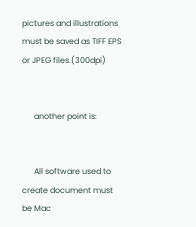pictures and illustrations must be saved as TIFF EPS or JPEG files.(300dpi)


      another point is:


      All software used to create document must be Mac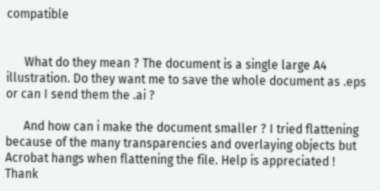compatible


      What do they mean ? The document is a single large A4 illustration. Do they want me to save the whole document as .eps or can I send them the .ai ?

      And how can i make the document smaller ? I tried flattening because of the many transparencies and overlaying objects but Acrobat hangs when flattening the file. Help is appreciated ! Thank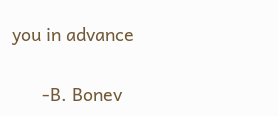you in advance


      -B. Bonev